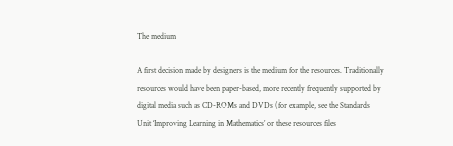The medium

A first decision made by designers is the medium for the resources. Traditionally resources would have been paper-based, more recently frequently supported by digital media such as CD-ROMs and DVDs (for example, see the Standards Unit ‘Improving Learning in Mathematics’ or these resources files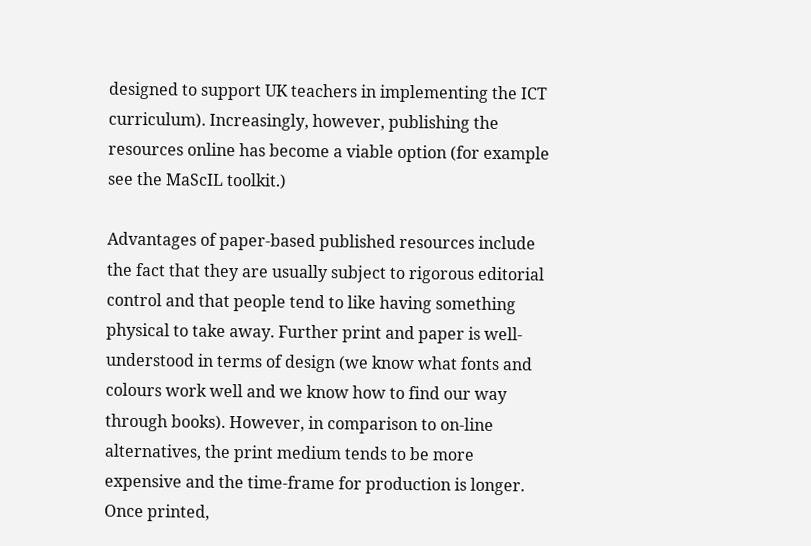designed to support UK teachers in implementing the ICT curriculum). Increasingly, however, publishing the resources online has become a viable option (for example see the MaScIL toolkit.)

Advantages of paper-based published resources include the fact that they are usually subject to rigorous editorial control and that people tend to like having something physical to take away. Further print and paper is well-understood in terms of design (we know what fonts and colours work well and we know how to find our way through books). However, in comparison to on-line alternatives, the print medium tends to be more expensive and the time-frame for production is longer. Once printed,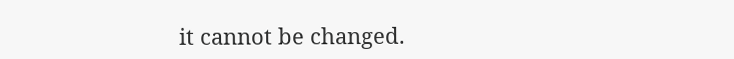it cannot be changed.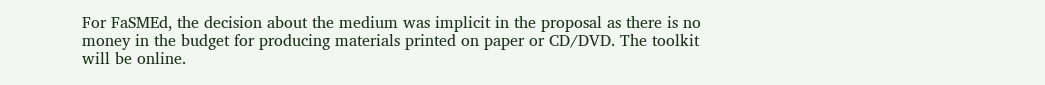For FaSMEd, the decision about the medium was implicit in the proposal as there is no money in the budget for producing materials printed on paper or CD/DVD. The toolkit will be online.